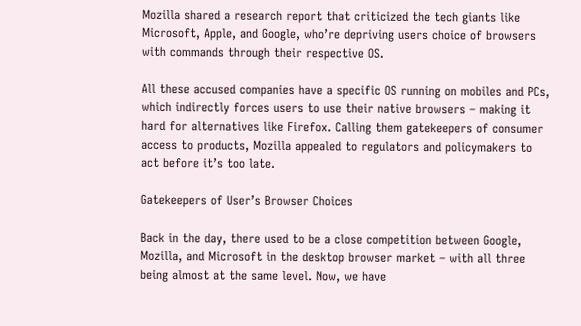Mozilla shared a research report that criticized the tech giants like Microsoft, Apple, and Google, who’re depriving users choice of browsers with commands through their respective OS.

All these accused companies have a specific OS running on mobiles and PCs, which indirectly forces users to use their native browsers – making it hard for alternatives like Firefox. Calling them gatekeepers of consumer access to products, Mozilla appealed to regulators and policymakers to act before it’s too late.

Gatekeepers of User’s Browser Choices

Back in the day, there used to be a close competition between Google, Mozilla, and Microsoft in the desktop browser market – with all three being almost at the same level. Now, we have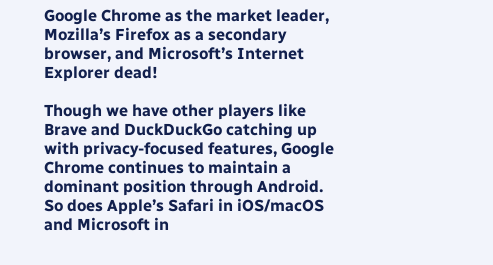Google Chrome as the market leader, Mozilla’s Firefox as a secondary browser, and Microsoft’s Internet Explorer dead!

Though we have other players like Brave and DuckDuckGo catching up with privacy-focused features, Google Chrome continues to maintain a dominant position through Android. So does Apple’s Safari in iOS/macOS and Microsoft in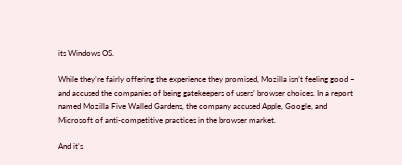its Windows OS.

While they’re fairly offering the experience they promised, Mozilla isn’t feeling good – and accused the companies of being gatekeepers of users’ browser choices. In a report named Mozilla Five Walled Gardens, the company accused Apple, Google, and Microsoft of anti-competitive practices in the browser market.

And it’s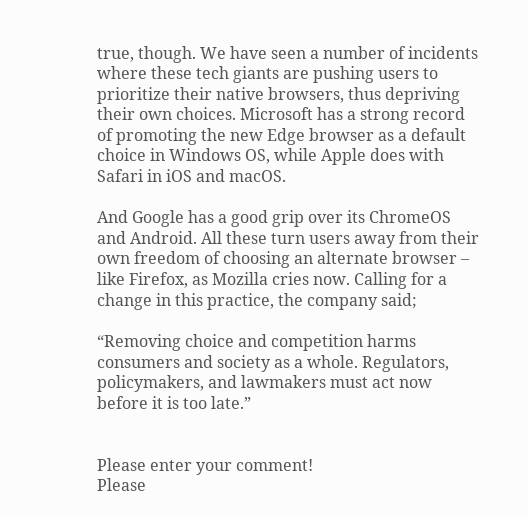true, though. We have seen a number of incidents where these tech giants are pushing users to prioritize their native browsers, thus depriving their own choices. Microsoft has a strong record of promoting the new Edge browser as a default choice in Windows OS, while Apple does with Safari in iOS and macOS.

And Google has a good grip over its ChromeOS and Android. All these turn users away from their own freedom of choosing an alternate browser – like Firefox, as Mozilla cries now. Calling for a change in this practice, the company said;

“Removing choice and competition harms consumers and society as a whole. Regulators, policymakers, and lawmakers must act now before it is too late.”


Please enter your comment!
Please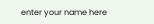enter your name here